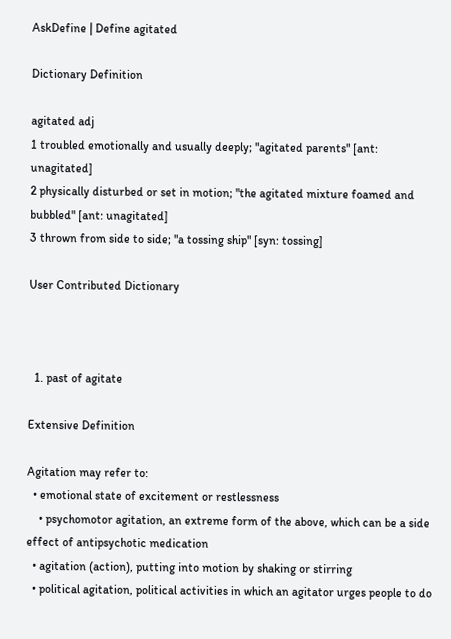AskDefine | Define agitated

Dictionary Definition

agitated adj
1 troubled emotionally and usually deeply; "agitated parents" [ant: unagitated]
2 physically disturbed or set in motion; "the agitated mixture foamed and bubbled" [ant: unagitated]
3 thrown from side to side; "a tossing ship" [syn: tossing]

User Contributed Dictionary



  1. past of agitate

Extensive Definition

Agitation may refer to:
  • emotional state of excitement or restlessness
    • psychomotor agitation, an extreme form of the above, which can be a side effect of antipsychotic medication
  • agitation (action), putting into motion by shaking or stirring
  • political agitation, political activities in which an agitator urges people to do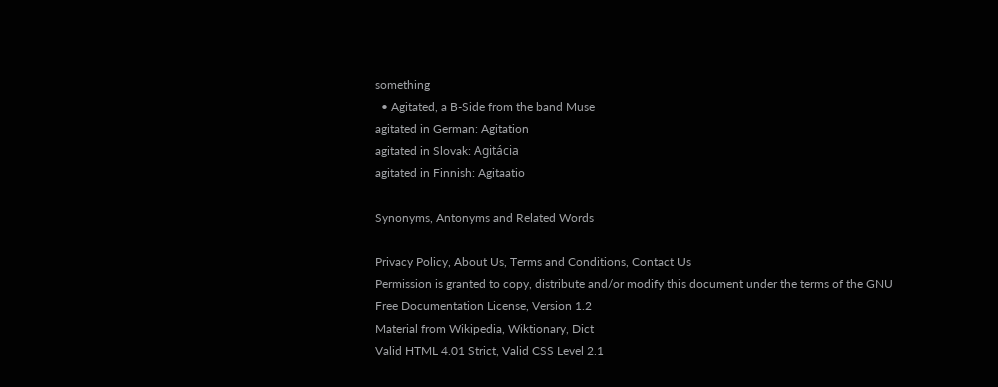something
  • Agitated, a B-Side from the band Muse
agitated in German: Agitation
agitated in Slovak: Agitácia
agitated in Finnish: Agitaatio

Synonyms, Antonyms and Related Words

Privacy Policy, About Us, Terms and Conditions, Contact Us
Permission is granted to copy, distribute and/or modify this document under the terms of the GNU Free Documentation License, Version 1.2
Material from Wikipedia, Wiktionary, Dict
Valid HTML 4.01 Strict, Valid CSS Level 2.1